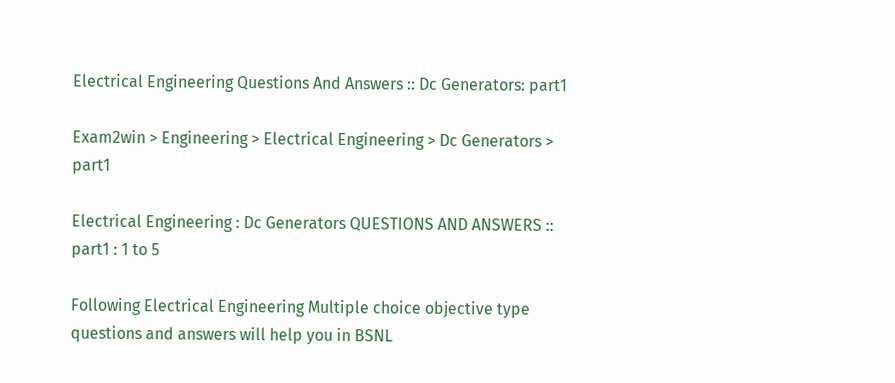Electrical Engineering Questions And Answers :: Dc Generators: part1

Exam2win > Engineering > Electrical Engineering > Dc Generators > part1

Electrical Engineering : Dc Generators QUESTIONS AND ANSWERS :: part1 : 1 to 5

Following Electrical Engineering Multiple choice objective type questions and answers will help you in BSNL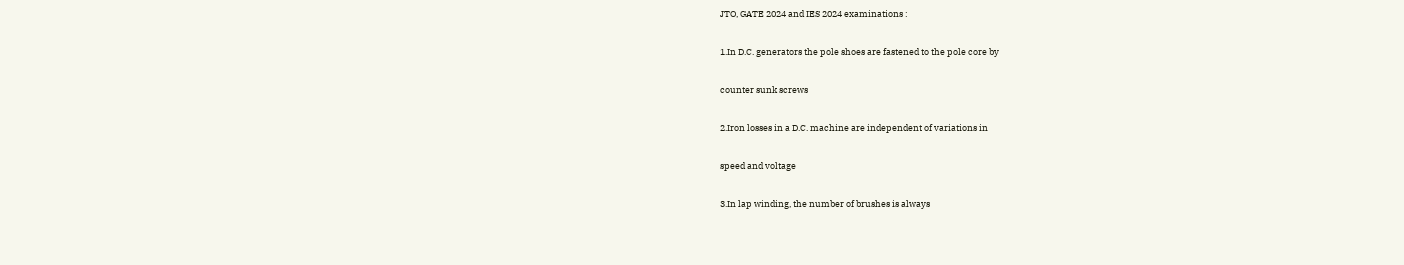JTO, GATE 2024 and IES 2024 examinations :

1.In D.C. generators the pole shoes are fastened to the pole core by

counter sunk screws

2.Iron losses in a D.C. machine are independent of variations in

speed and voltage

3.In lap winding, the number of brushes is always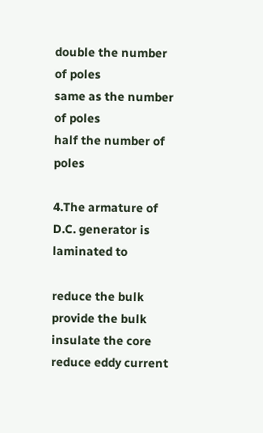double the number of poles
same as the number of poles
half the number of poles

4.The armature of D.C. generator is laminated to

reduce the bulk
provide the bulk
insulate the core
reduce eddy current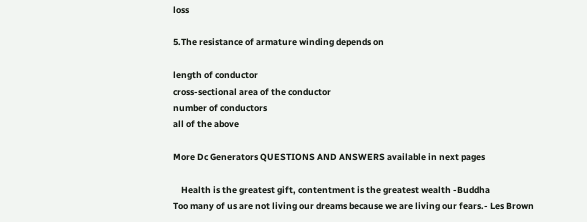loss

5.The resistance of armature winding depends on

length of conductor
cross-sectional area of the conductor
number of conductors
all of the above

More Dc Generators QUESTIONS AND ANSWERS available in next pages

    Health is the greatest gift, contentment is the greatest wealth -Buddha
Too many of us are not living our dreams because we are living our fears.- Les Brown